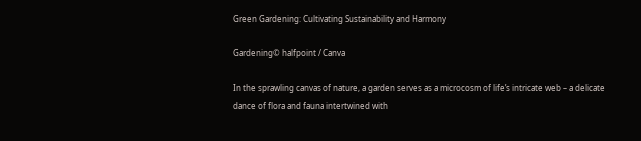Green Gardening: Cultivating Sustainability and Harmony

Gardening© halfpoint / Canva

In the sprawling canvas of nature, a garden serves as a microcosm of life’s intricate web – a delicate dance of flora and fauna intertwined with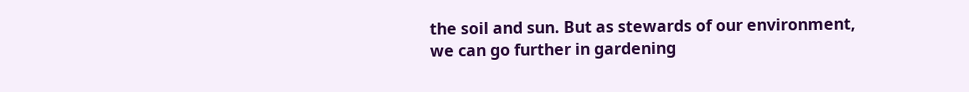the soil and sun. But as stewards of our environment, we can go further in gardening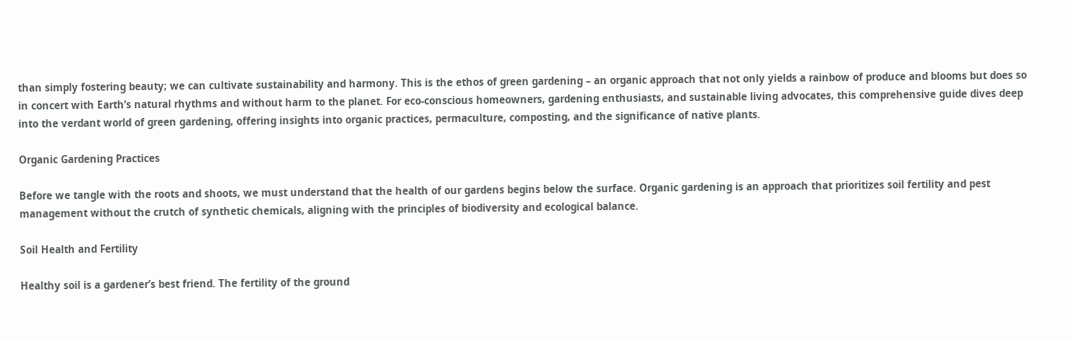than simply fostering beauty; we can cultivate sustainability and harmony. This is the ethos of green gardening – an organic approach that not only yields a rainbow of produce and blooms but does so in concert with Earth’s natural rhythms and without harm to the planet. For eco-conscious homeowners, gardening enthusiasts, and sustainable living advocates, this comprehensive guide dives deep into the verdant world of green gardening, offering insights into organic practices, permaculture, composting, and the significance of native plants.

Organic Gardening Practices

Before we tangle with the roots and shoots, we must understand that the health of our gardens begins below the surface. Organic gardening is an approach that prioritizes soil fertility and pest management without the crutch of synthetic chemicals, aligning with the principles of biodiversity and ecological balance.

Soil Health and Fertility

Healthy soil is a gardener’s best friend. The fertility of the ground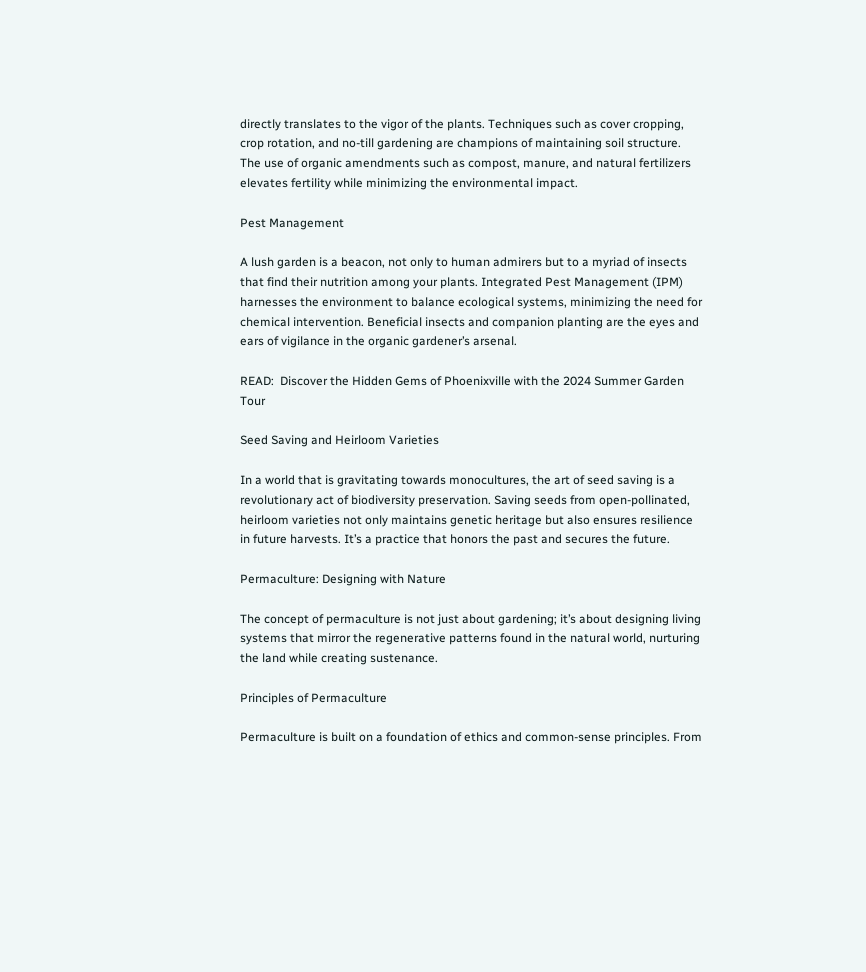directly translates to the vigor of the plants. Techniques such as cover cropping, crop rotation, and no-till gardening are champions of maintaining soil structure. The use of organic amendments such as compost, manure, and natural fertilizers elevates fertility while minimizing the environmental impact.

Pest Management

A lush garden is a beacon, not only to human admirers but to a myriad of insects that find their nutrition among your plants. Integrated Pest Management (IPM) harnesses the environment to balance ecological systems, minimizing the need for chemical intervention. Beneficial insects and companion planting are the eyes and ears of vigilance in the organic gardener’s arsenal.

READ:  Discover the Hidden Gems of Phoenixville with the 2024 Summer Garden Tour

Seed Saving and Heirloom Varieties

In a world that is gravitating towards monocultures, the art of seed saving is a revolutionary act of biodiversity preservation. Saving seeds from open-pollinated, heirloom varieties not only maintains genetic heritage but also ensures resilience in future harvests. It’s a practice that honors the past and secures the future.

Permaculture: Designing with Nature

The concept of permaculture is not just about gardening; it’s about designing living systems that mirror the regenerative patterns found in the natural world, nurturing the land while creating sustenance.

Principles of Permaculture

Permaculture is built on a foundation of ethics and common-sense principles. From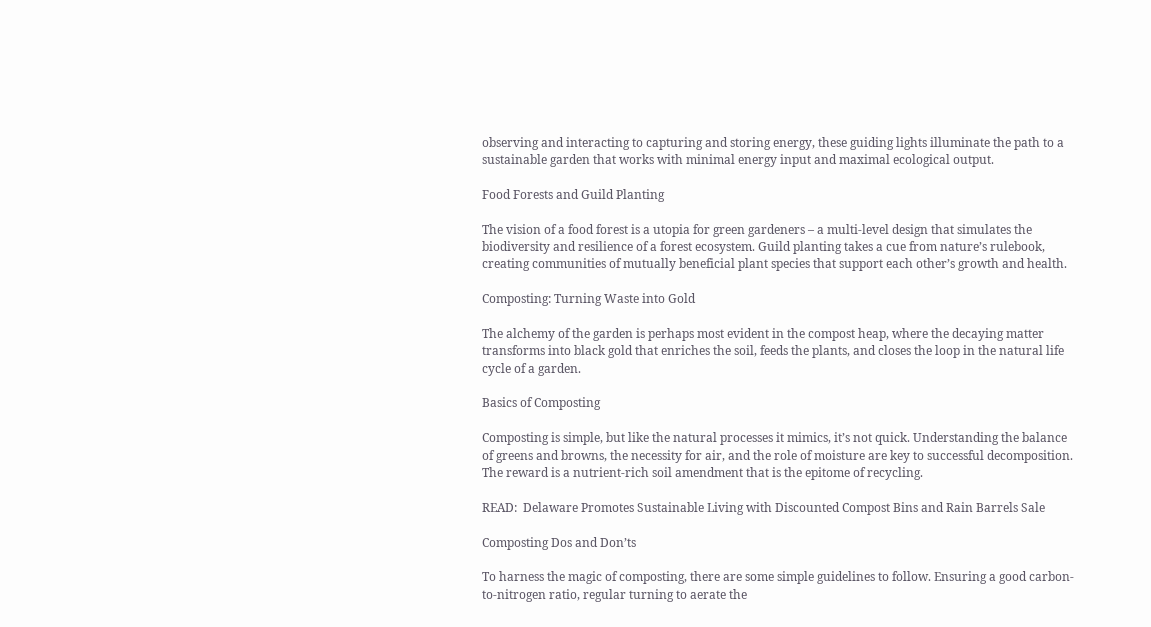observing and interacting to capturing and storing energy, these guiding lights illuminate the path to a sustainable garden that works with minimal energy input and maximal ecological output.

Food Forests and Guild Planting

The vision of a food forest is a utopia for green gardeners – a multi-level design that simulates the biodiversity and resilience of a forest ecosystem. Guild planting takes a cue from nature’s rulebook, creating communities of mutually beneficial plant species that support each other’s growth and health.

Composting: Turning Waste into Gold

The alchemy of the garden is perhaps most evident in the compost heap, where the decaying matter transforms into black gold that enriches the soil, feeds the plants, and closes the loop in the natural life cycle of a garden.

Basics of Composting

Composting is simple, but like the natural processes it mimics, it’s not quick. Understanding the balance of greens and browns, the necessity for air, and the role of moisture are key to successful decomposition. The reward is a nutrient-rich soil amendment that is the epitome of recycling.

READ:  Delaware Promotes Sustainable Living with Discounted Compost Bins and Rain Barrels Sale

Composting Dos and Don’ts

To harness the magic of composting, there are some simple guidelines to follow. Ensuring a good carbon-to-nitrogen ratio, regular turning to aerate the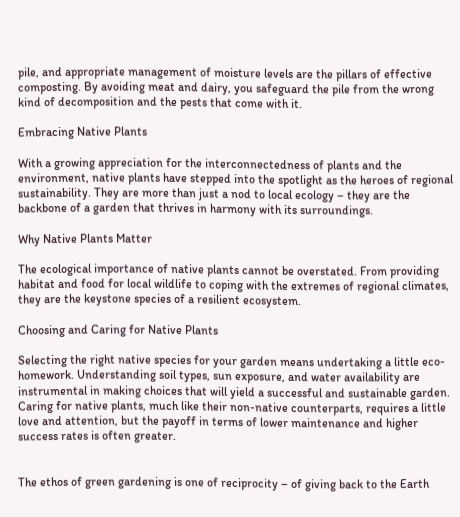pile, and appropriate management of moisture levels are the pillars of effective composting. By avoiding meat and dairy, you safeguard the pile from the wrong kind of decomposition and the pests that come with it.

Embracing Native Plants

With a growing appreciation for the interconnectedness of plants and the environment, native plants have stepped into the spotlight as the heroes of regional sustainability. They are more than just a nod to local ecology – they are the backbone of a garden that thrives in harmony with its surroundings.

Why Native Plants Matter

The ecological importance of native plants cannot be overstated. From providing habitat and food for local wildlife to coping with the extremes of regional climates, they are the keystone species of a resilient ecosystem.

Choosing and Caring for Native Plants

Selecting the right native species for your garden means undertaking a little eco-homework. Understanding soil types, sun exposure, and water availability are instrumental in making choices that will yield a successful and sustainable garden. Caring for native plants, much like their non-native counterparts, requires a little love and attention, but the payoff in terms of lower maintenance and higher success rates is often greater.


The ethos of green gardening is one of reciprocity – of giving back to the Earth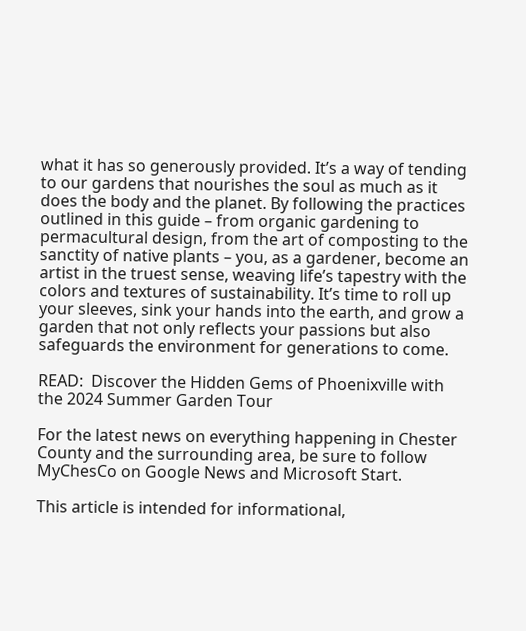what it has so generously provided. It’s a way of tending to our gardens that nourishes the soul as much as it does the body and the planet. By following the practices outlined in this guide – from organic gardening to permacultural design, from the art of composting to the sanctity of native plants – you, as a gardener, become an artist in the truest sense, weaving life’s tapestry with the colors and textures of sustainability. It’s time to roll up your sleeves, sink your hands into the earth, and grow a garden that not only reflects your passions but also safeguards the environment for generations to come.

READ:  Discover the Hidden Gems of Phoenixville with the 2024 Summer Garden Tour

For the latest news on everything happening in Chester County and the surrounding area, be sure to follow MyChesCo on Google News and Microsoft Start.

This article is intended for informational,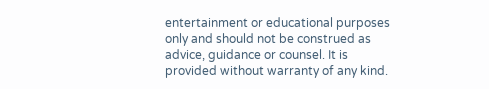entertainment or educational purposes only and should not be construed as advice, guidance or counsel. It is provided without warranty of any kind.